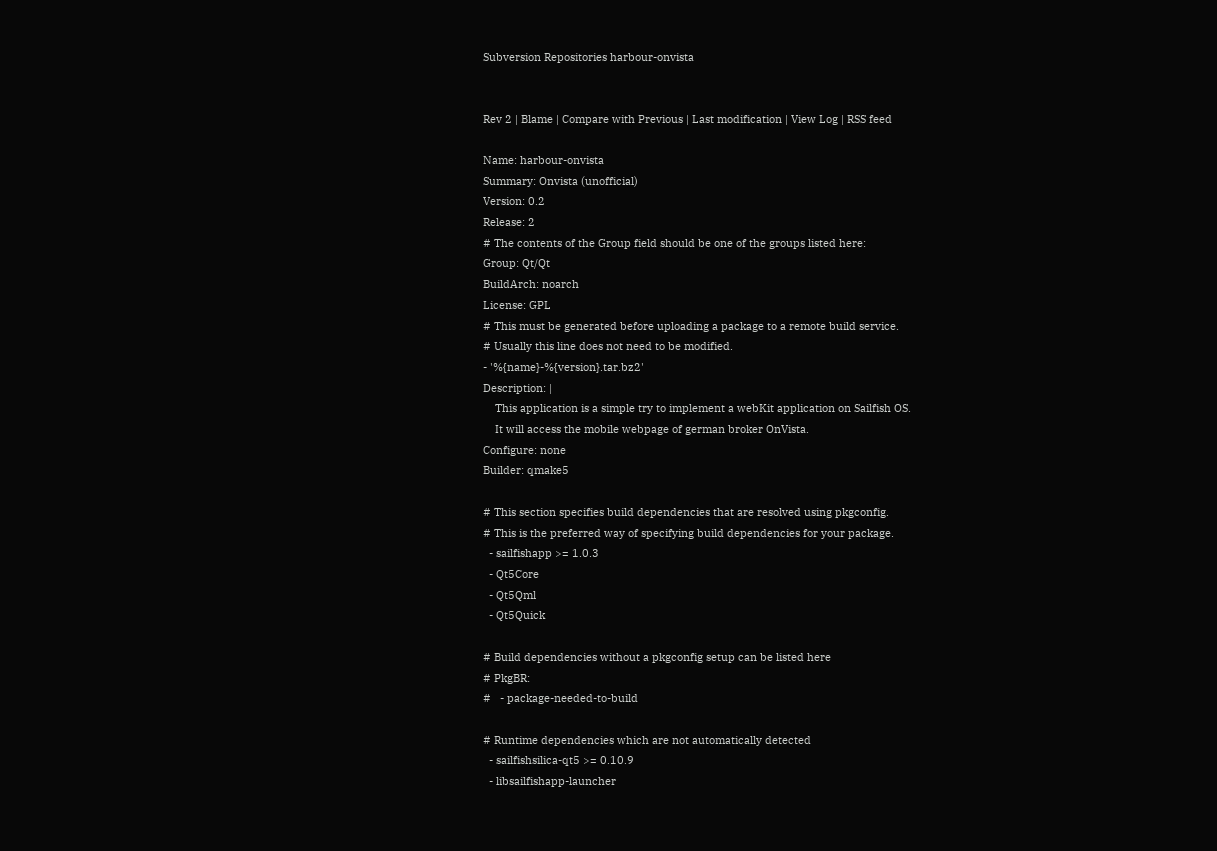Subversion Repositories harbour-onvista


Rev 2 | Blame | Compare with Previous | Last modification | View Log | RSS feed

Name: harbour-onvista
Summary: Onvista (unofficial)
Version: 0.2
Release: 2
# The contents of the Group field should be one of the groups listed here:
Group: Qt/Qt
BuildArch: noarch
License: GPL
# This must be generated before uploading a package to a remote build service.
# Usually this line does not need to be modified.
- '%{name}-%{version}.tar.bz2'
Description: |
    This application is a simple try to implement a webKit application on Sailfish OS.
    It will access the mobile webpage of german broker OnVista.
Configure: none
Builder: qmake5

# This section specifies build dependencies that are resolved using pkgconfig.
# This is the preferred way of specifying build dependencies for your package.
  - sailfishapp >= 1.0.3
  - Qt5Core
  - Qt5Qml
  - Qt5Quick

# Build dependencies without a pkgconfig setup can be listed here
# PkgBR:
#   - package-needed-to-build

# Runtime dependencies which are not automatically detected
  - sailfishsilica-qt5 >= 0.10.9
  - libsailfishapp-launcher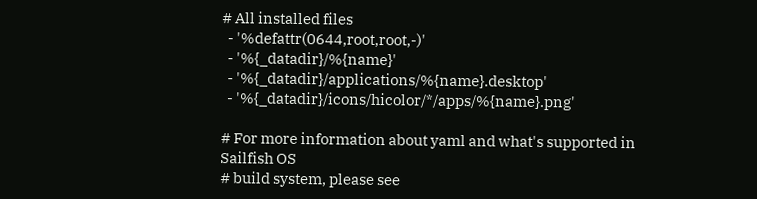# All installed files
  - '%defattr(0644,root,root,-)'
  - '%{_datadir}/%{name}'
  - '%{_datadir}/applications/%{name}.desktop'
  - '%{_datadir}/icons/hicolor/*/apps/%{name}.png'

# For more information about yaml and what's supported in Sailfish OS
# build system, please see